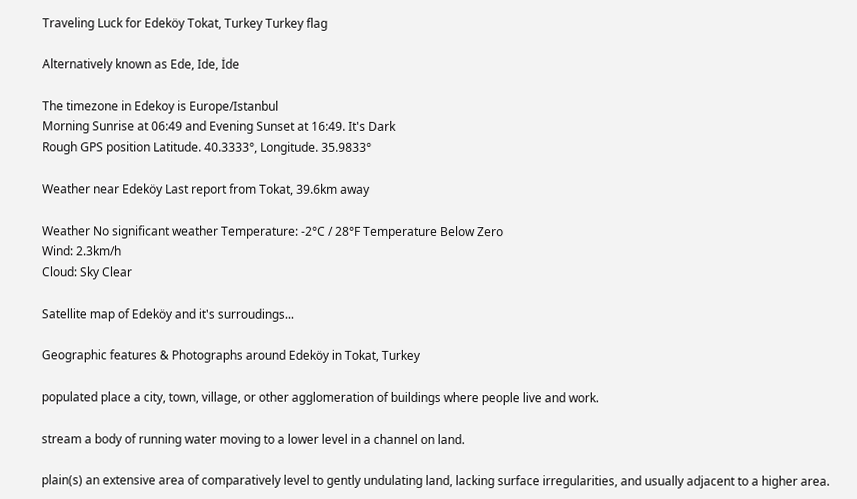Traveling Luck for Edeköy Tokat, Turkey Turkey flag

Alternatively known as Ede, Ide, İde

The timezone in Edekoy is Europe/Istanbul
Morning Sunrise at 06:49 and Evening Sunset at 16:49. It's Dark
Rough GPS position Latitude. 40.3333°, Longitude. 35.9833°

Weather near Edeköy Last report from Tokat, 39.6km away

Weather No significant weather Temperature: -2°C / 28°F Temperature Below Zero
Wind: 2.3km/h
Cloud: Sky Clear

Satellite map of Edeköy and it's surroudings...

Geographic features & Photographs around Edeköy in Tokat, Turkey

populated place a city, town, village, or other agglomeration of buildings where people live and work.

stream a body of running water moving to a lower level in a channel on land.

plain(s) an extensive area of comparatively level to gently undulating land, lacking surface irregularities, and usually adjacent to a higher area.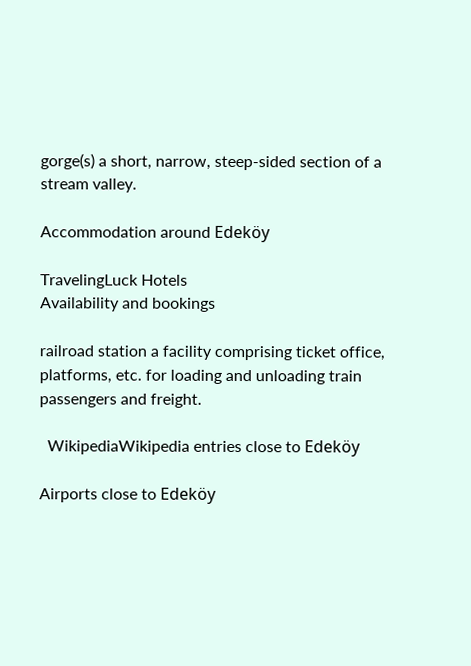gorge(s) a short, narrow, steep-sided section of a stream valley.

Accommodation around Edeköy

TravelingLuck Hotels
Availability and bookings

railroad station a facility comprising ticket office, platforms, etc. for loading and unloading train passengers and freight.

  WikipediaWikipedia entries close to Edeköy

Airports close to Edeköy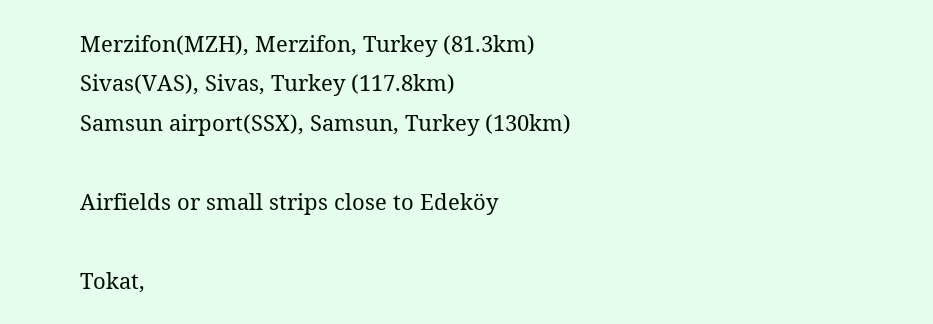Merzifon(MZH), Merzifon, Turkey (81.3km)
Sivas(VAS), Sivas, Turkey (117.8km)
Samsun airport(SSX), Samsun, Turkey (130km)

Airfields or small strips close to Edeköy

Tokat,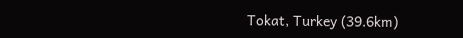Tokat, Turkey (39.6km)